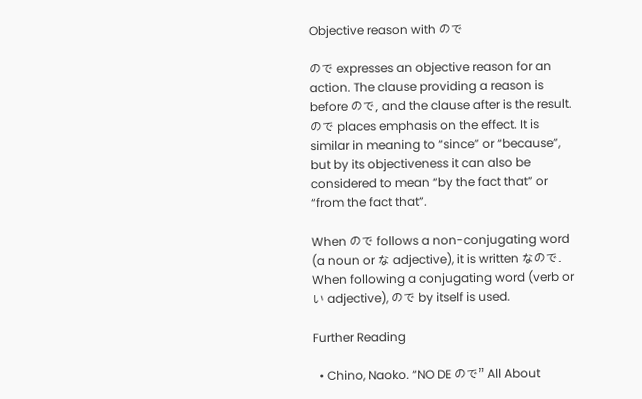Objective reason with ので

ので expresses an objective reason for an action. The clause providing a reason is before ので, and the clause after is the result. ので places emphasis on the effect. It is similar in meaning to “since” or “because”, but by its objectiveness it can also be considered to mean “by the fact that” or “from the fact that”.

When ので follows a non-conjugating word (a noun or な adjective), it is written なので. When following a conjugating word (verb or い adjective), ので by itself is used.

Further Reading

  • Chino, Naoko. “NO DE ので” All About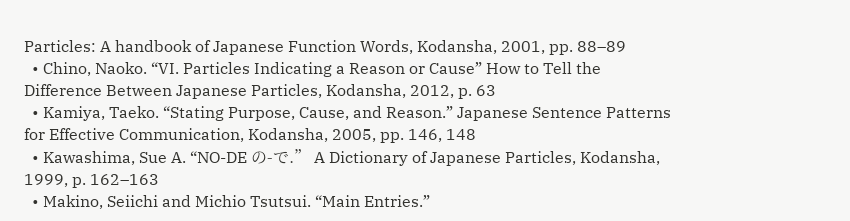Particles: A handbook of Japanese Function Words, Kodansha, 2001, pp. 88–89
  • Chino, Naoko. “VI. Particles Indicating a Reason or Cause” How to Tell the Difference Between Japanese Particles, Kodansha, 2012, p. 63
  • Kamiya, Taeko. “Stating Purpose, Cause, and Reason.” Japanese Sentence Patterns for Effective Communication, Kodansha, 2005, pp. 146, 148
  • Kawashima, Sue A. “NO-DE の-で.” A Dictionary of Japanese Particles, Kodansha, 1999, p. 162–163
  • Makino, Seiichi and Michio Tsutsui. “Main Entries.”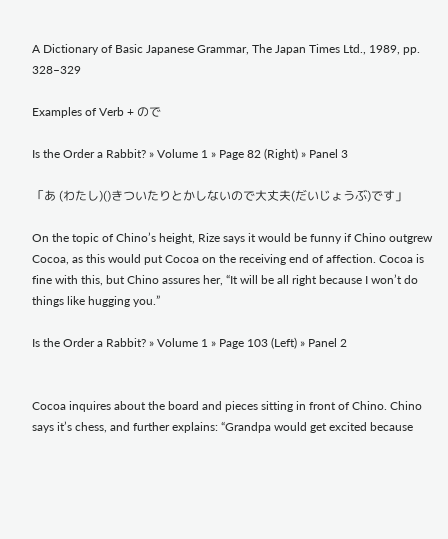A Dictionary of Basic Japanese Grammar, The Japan Times Ltd., 1989, pp. 328–329

Examples of Verb + ので

Is the Order a Rabbit? » Volume 1 » Page 82 (Right) » Panel 3

「あ (わたし)()きついたりとかしないので大丈夫(だいじょうぶ)です」

On the topic of Chino’s height, Rize says it would be funny if Chino outgrew Cocoa, as this would put Cocoa on the receiving end of affection. Cocoa is fine with this, but Chino assures her, “It will be all right because I won’t do things like hugging you.”

Is the Order a Rabbit? » Volume 1 » Page 103 (Left) » Panel 2


Cocoa inquires about the board and pieces sitting in front of Chino. Chino says it’s chess, and further explains: “Grandpa would get excited because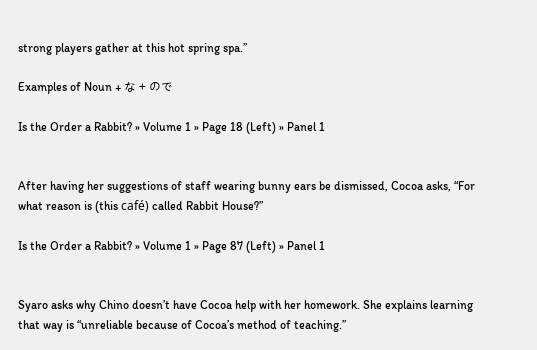strong players gather at this hot spring spa.”

Examples of Noun + な + ので

Is the Order a Rabbit? » Volume 1 » Page 18 (Left) » Panel 1


After having her suggestions of staff wearing bunny ears be dismissed, Cocoa asks, “For what reason is (this café) called Rabbit House?”

Is the Order a Rabbit? » Volume 1 » Page 87 (Left) » Panel 1


Syaro asks why Chino doesn’t have Cocoa help with her homework. She explains learning that way is “unreliable because of Cocoa’s method of teaching.”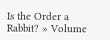Is the Order a Rabbit? » Volume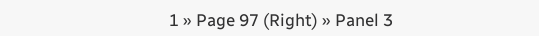1 » Page 97 (Right) » Panel 3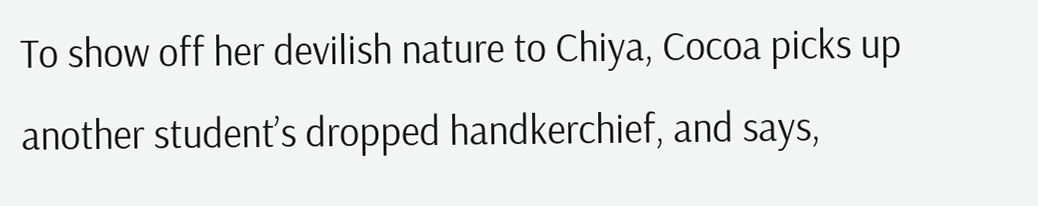To show off her devilish nature to Chiya, Cocoa picks up another student’s dropped handkerchief, and says,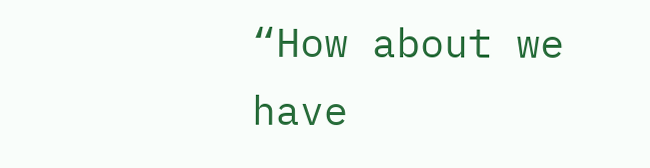“How about we have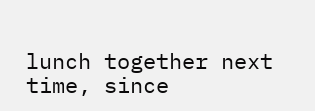lunch together next time, since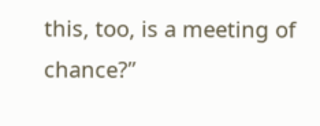this, too, is a meeting of chance?”